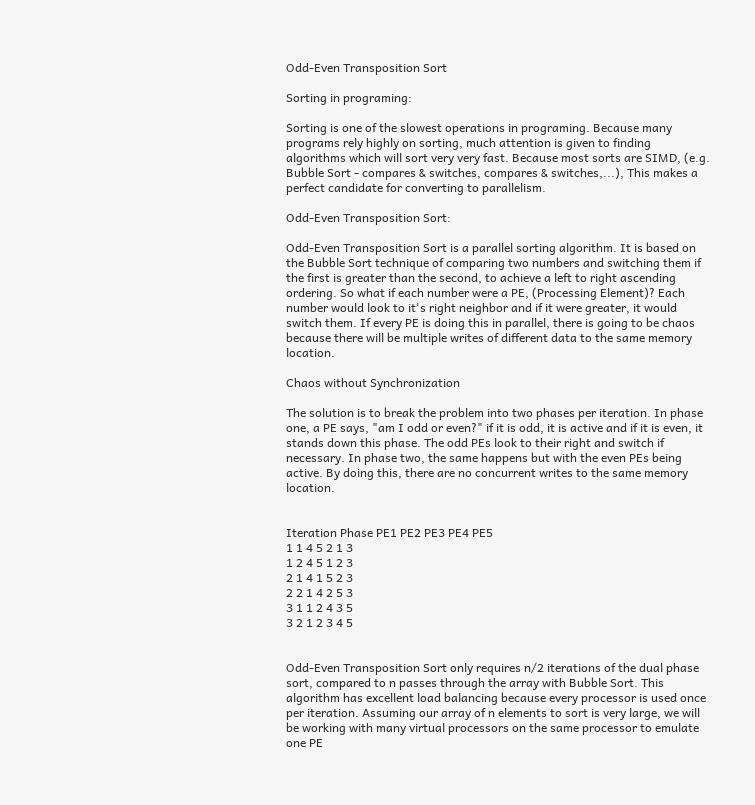Odd-Even Transposition Sort

Sorting in programing:

Sorting is one of the slowest operations in programing. Because many programs rely highly on sorting, much attention is given to finding algorithms which will sort very very fast. Because most sorts are SIMD, (e.g. Bubble Sort - compares & switches, compares & switches,...), This makes a perfect candidate for converting to parallelism.

Odd-Even Transposition Sort:

Odd-Even Transposition Sort is a parallel sorting algorithm. It is based on the Bubble Sort technique of comparing two numbers and switching them if the first is greater than the second, to achieve a left to right ascending ordering. So what if each number were a PE, (Processing Element)? Each number would look to it's right neighbor and if it were greater, it would switch them. If every PE is doing this in parallel, there is going to be chaos because there will be multiple writes of different data to the same memory location.

Chaos without Synchronization

The solution is to break the problem into two phases per iteration. In phase one, a PE says, "am I odd or even?" if it is odd, it is active and if it is even, it stands down this phase. The odd PEs look to their right and switch if necessary. In phase two, the same happens but with the even PEs being active. By doing this, there are no concurrent writes to the same memory location.


Iteration Phase PE1 PE2 PE3 PE4 PE5
1 1 4 5 2 1 3
1 2 4 5 1 2 3
2 1 4 1 5 2 3
2 2 1 4 2 5 3
3 1 1 2 4 3 5
3 2 1 2 3 4 5


Odd-Even Transposition Sort only requires n/2 iterations of the dual phase sort, compared to n passes through the array with Bubble Sort. This algorithm has excellent load balancing because every processor is used once per iteration. Assuming our array of n elements to sort is very large, we will be working with many virtual processors on the same processor to emulate one PE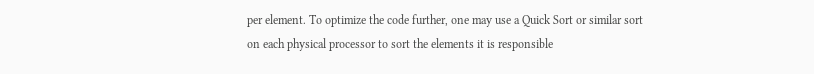per element. To optimize the code further, one may use a Quick Sort or similar sort on each physical processor to sort the elements it is responsible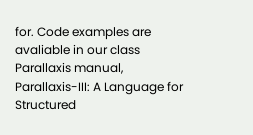for. Code examples are avaliable in our class Parallaxis manual, Parallaxis-III: A Language for Structured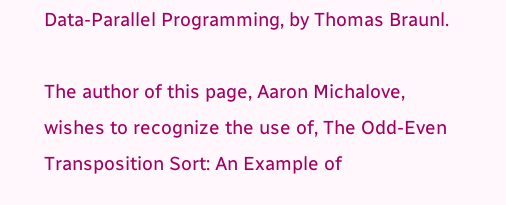Data-Parallel Programming, by Thomas Braunl.

The author of this page, Aaron Michalove, wishes to recognize the use of, The Odd-Even Transposition Sort: An Example of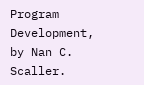Program Development, by Nan C. Scaller.